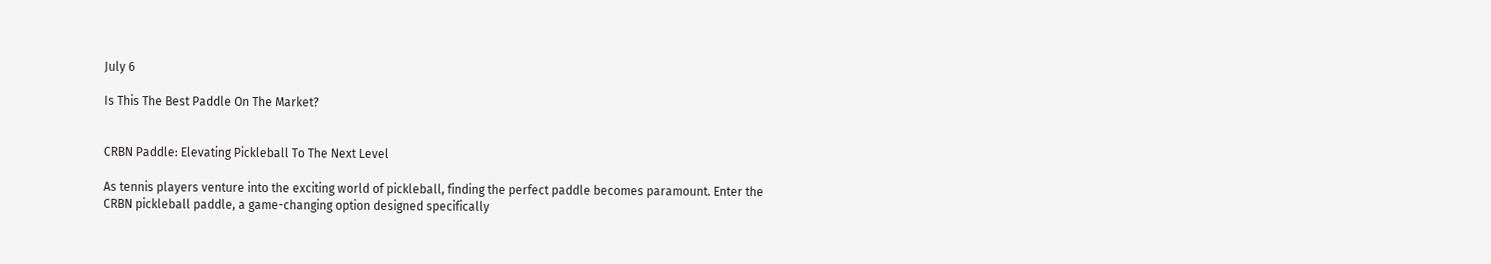July 6

Is This The Best Paddle On The Market?


CRBN Paddle: Elevating Pickleball To The Next Level

As tennis players venture into the exciting world of pickleball, finding the perfect paddle becomes paramount. Enter the CRBN pickleball paddle, a game-changing option designed specifically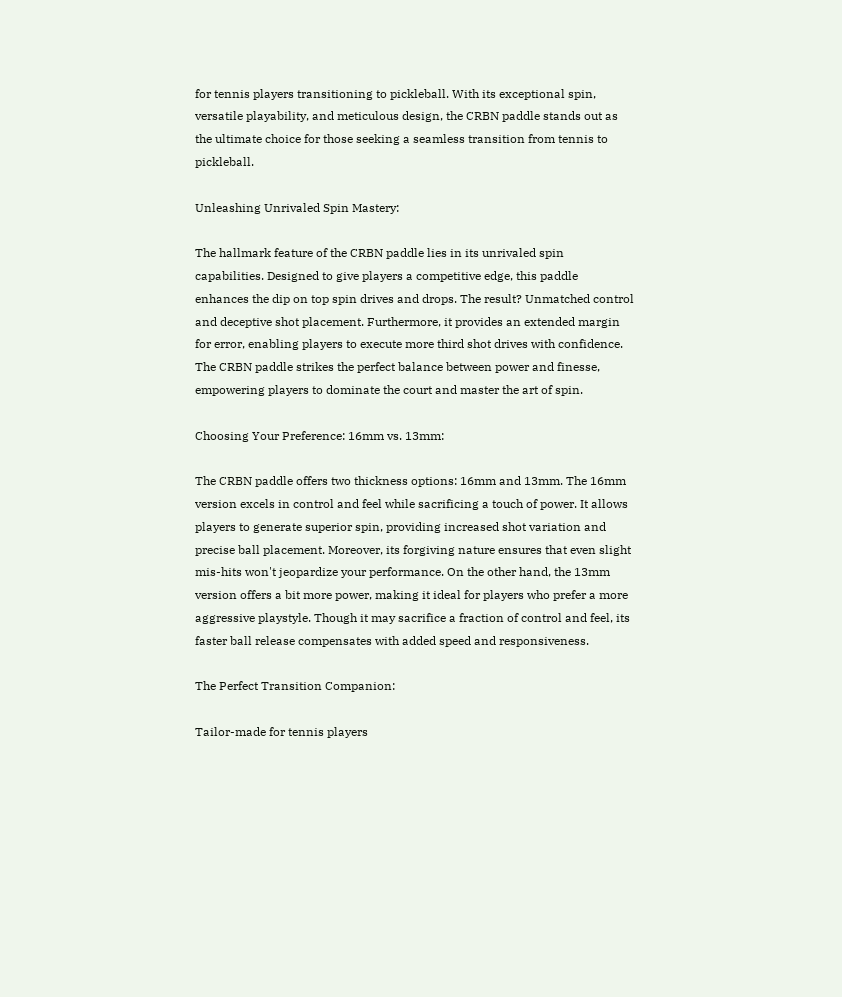for tennis players transitioning to pickleball. With its exceptional spin, versatile playability, and meticulous design, the CRBN paddle stands out as the ultimate choice for those seeking a seamless transition from tennis to pickleball.

Unleashing Unrivaled Spin Mastery:

The hallmark feature of the CRBN paddle lies in its unrivaled spin capabilities. Designed to give players a competitive edge, this paddle enhances the dip on top spin drives and drops. The result? Unmatched control and deceptive shot placement. Furthermore, it provides an extended margin for error, enabling players to execute more third shot drives with confidence. The CRBN paddle strikes the perfect balance between power and finesse, empowering players to dominate the court and master the art of spin.

Choosing Your Preference: 16mm vs. 13mm:

The CRBN paddle offers two thickness options: 16mm and 13mm. The 16mm version excels in control and feel while sacrificing a touch of power. It allows players to generate superior spin, providing increased shot variation and precise ball placement. Moreover, its forgiving nature ensures that even slight mis-hits won't jeopardize your performance. On the other hand, the 13mm version offers a bit more power, making it ideal for players who prefer a more aggressive playstyle. Though it may sacrifice a fraction of control and feel, its faster ball release compensates with added speed and responsiveness.

The Perfect Transition Companion:

Tailor-made for tennis players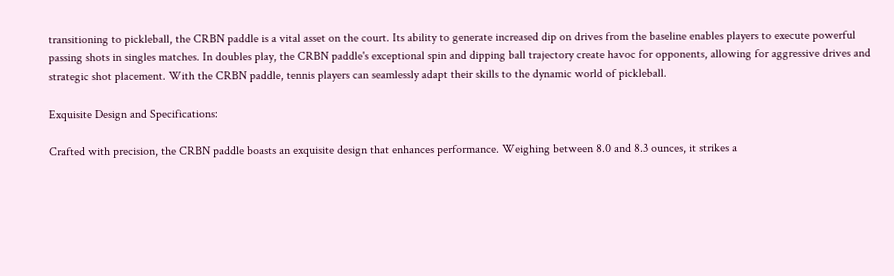transitioning to pickleball, the CRBN paddle is a vital asset on the court. Its ability to generate increased dip on drives from the baseline enables players to execute powerful passing shots in singles matches. In doubles play, the CRBN paddle's exceptional spin and dipping ball trajectory create havoc for opponents, allowing for aggressive drives and strategic shot placement. With the CRBN paddle, tennis players can seamlessly adapt their skills to the dynamic world of pickleball.

Exquisite Design and Specifications:

Crafted with precision, the CRBN paddle boasts an exquisite design that enhances performance. Weighing between 8.0 and 8.3 ounces, it strikes a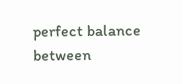perfect balance between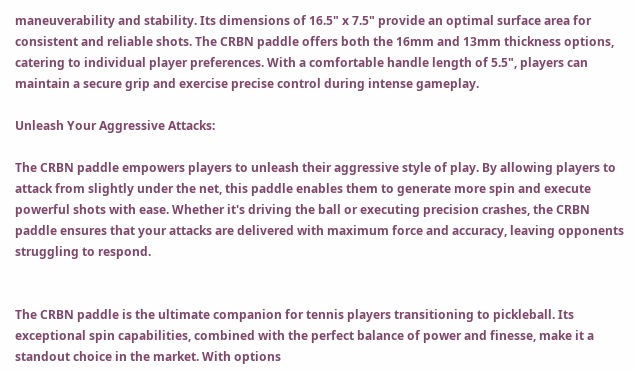maneuverability and stability. Its dimensions of 16.5" x 7.5" provide an optimal surface area for consistent and reliable shots. The CRBN paddle offers both the 16mm and 13mm thickness options, catering to individual player preferences. With a comfortable handle length of 5.5", players can maintain a secure grip and exercise precise control during intense gameplay.

Unleash Your Aggressive Attacks:

The CRBN paddle empowers players to unleash their aggressive style of play. By allowing players to attack from slightly under the net, this paddle enables them to generate more spin and execute powerful shots with ease. Whether it's driving the ball or executing precision crashes, the CRBN paddle ensures that your attacks are delivered with maximum force and accuracy, leaving opponents struggling to respond.


The CRBN paddle is the ultimate companion for tennis players transitioning to pickleball. Its exceptional spin capabilities, combined with the perfect balance of power and finesse, make it a standout choice in the market. With options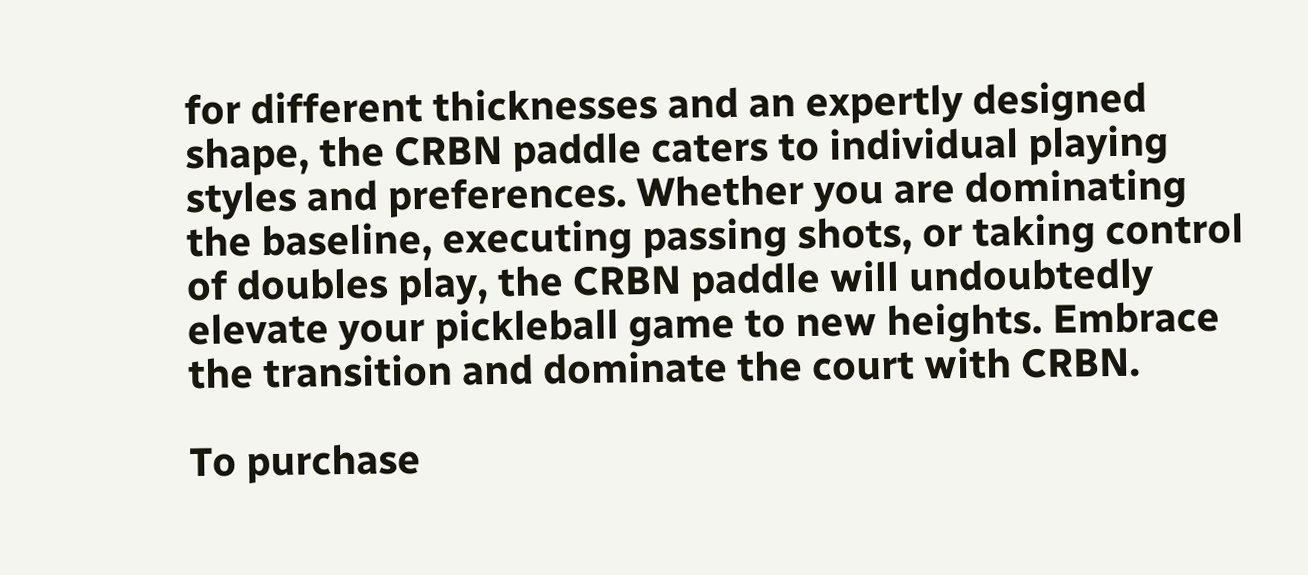for different thicknesses and an expertly designed shape, the CRBN paddle caters to individual playing styles and preferences. Whether you are dominating the baseline, executing passing shots, or taking control of doubles play, the CRBN paddle will undoubtedly elevate your pickleball game to new heights. Embrace the transition and dominate the court with CRBN.

To purchase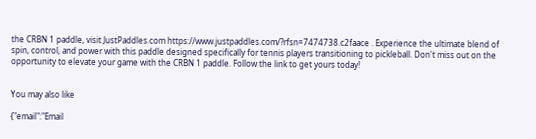the CRBN 1 paddle, visit JustPaddles.com https://www.justpaddles.com/?rfsn=7474738.c2faace . Experience the ultimate blend of spin, control, and power with this paddle designed specifically for tennis players transitioning to pickleball. Don't miss out on the opportunity to elevate your game with the CRBN 1 paddle. Follow the link to get yours today!


You may also like

{"email":"Email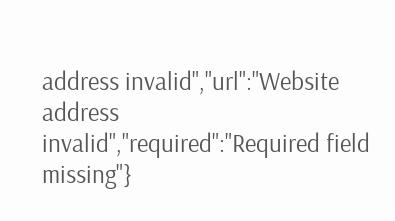address invalid","url":"Website address invalid","required":"Required field missing"}